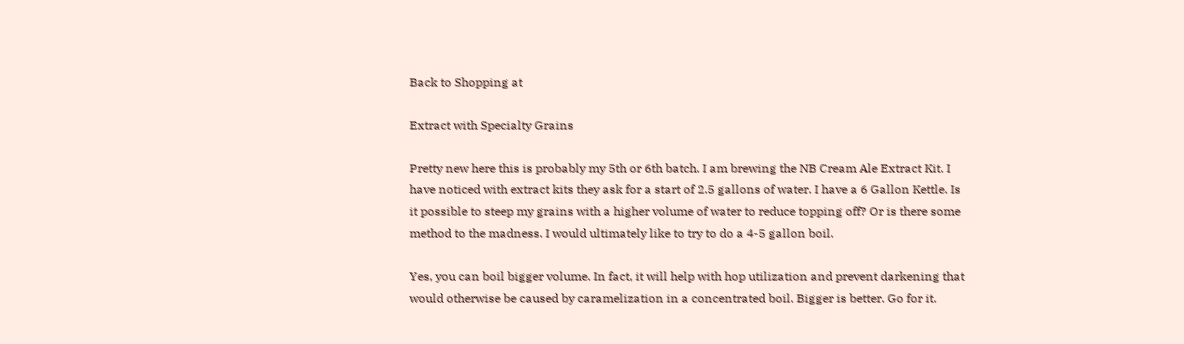Back to Shopping at

Extract with Specialty Grains

Pretty new here this is probably my 5th or 6th batch. I am brewing the NB Cream Ale Extract Kit. I have noticed with extract kits they ask for a start of 2.5 gallons of water. I have a 6 Gallon Kettle. Is it possible to steep my grains with a higher volume of water to reduce topping off? Or is there some method to the madness. I would ultimately like to try to do a 4-5 gallon boil.

Yes, you can boil bigger volume. In fact, it will help with hop utilization and prevent darkening that would otherwise be caused by caramelization in a concentrated boil. Bigger is better. Go for it.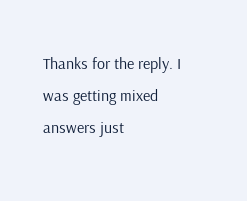Thanks for the reply. I was getting mixed answers just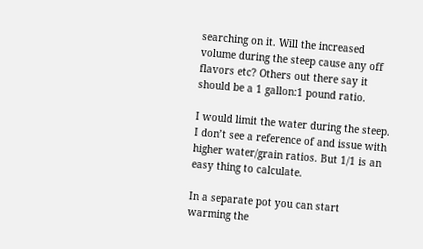searching on it. Will the increased volume during the steep cause any off flavors etc? Others out there say it should be a 1 gallon:1 pound ratio.

I would limit the water during the steep. I don’t see a reference of and issue with higher water/grain ratios. But 1/1 is an easy thing to calculate.

In a separate pot you can start warming the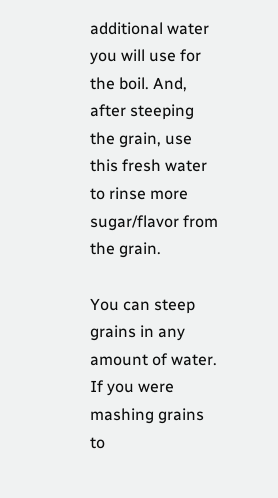additional water you will use for the boil. And, after steeping the grain, use this fresh water to rinse more sugar/flavor from the grain.

You can steep grains in any amount of water. If you were mashing grains to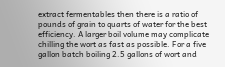extract fermentables then there is a ratio of pounds of grain to quarts of water for the best efficiency. A larger boil volume may complicate chilling the wort as fast as possible. For a five gallon batch boiling 2.5 gallons of wort and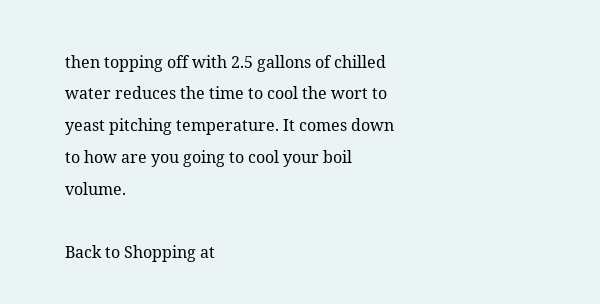then topping off with 2.5 gallons of chilled water reduces the time to cool the wort to yeast pitching temperature. It comes down to how are you going to cool your boil volume.

Back to Shopping at